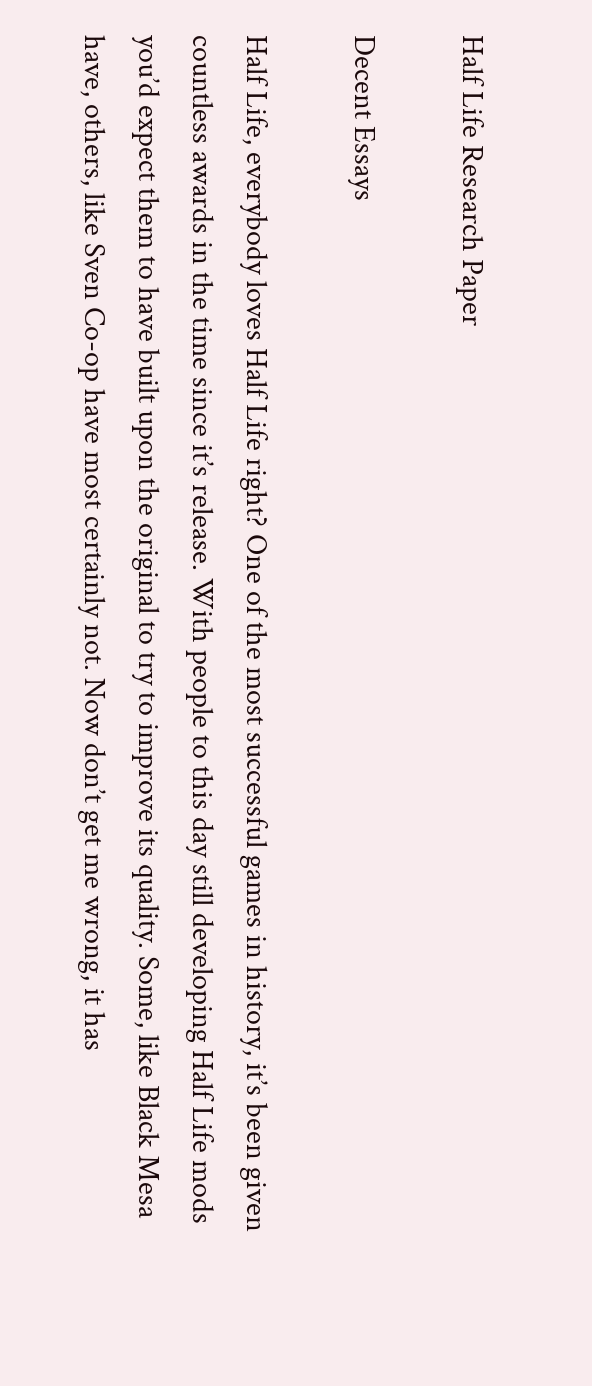Half Life Research Paper

Decent Essays

Half Life, everybody loves Half Life right? One of the most successful games in history, it’s been given countless awards in the time since it’s release. With people to this day still developing Half Life mods you’d expect them to have built upon the original to try to improve its quality. Some, like Black Mesa have, others, like Sven Co-op have most certainly not. Now don’t get me wrong, it has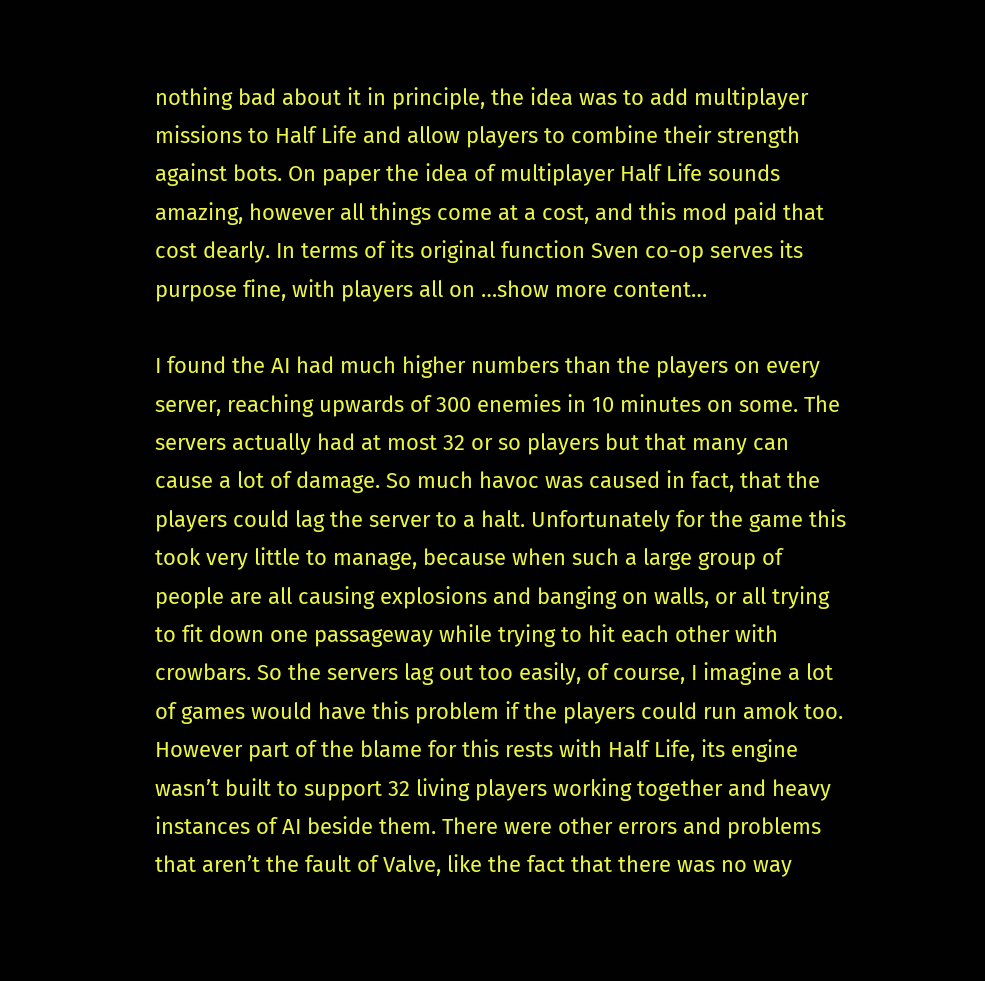nothing bad about it in principle, the idea was to add multiplayer missions to Half Life and allow players to combine their strength against bots. On paper the idea of multiplayer Half Life sounds amazing, however all things come at a cost, and this mod paid that cost dearly. In terms of its original function Sven co-op serves its purpose fine, with players all on …show more content…

I found the AI had much higher numbers than the players on every server, reaching upwards of 300 enemies in 10 minutes on some. The servers actually had at most 32 or so players but that many can cause a lot of damage. So much havoc was caused in fact, that the players could lag the server to a halt. Unfortunately for the game this took very little to manage, because when such a large group of people are all causing explosions and banging on walls, or all trying to fit down one passageway while trying to hit each other with crowbars. So the servers lag out too easily, of course, I imagine a lot of games would have this problem if the players could run amok too. However part of the blame for this rests with Half Life, its engine wasn’t built to support 32 living players working together and heavy instances of AI beside them. There were other errors and problems that aren’t the fault of Valve, like the fact that there was no way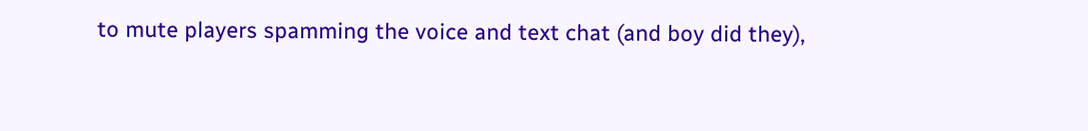to mute players spamming the voice and text chat (and boy did they),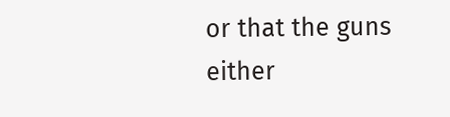or that the guns either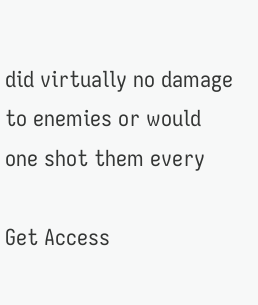did virtually no damage to enemies or would one shot them every

Get Access